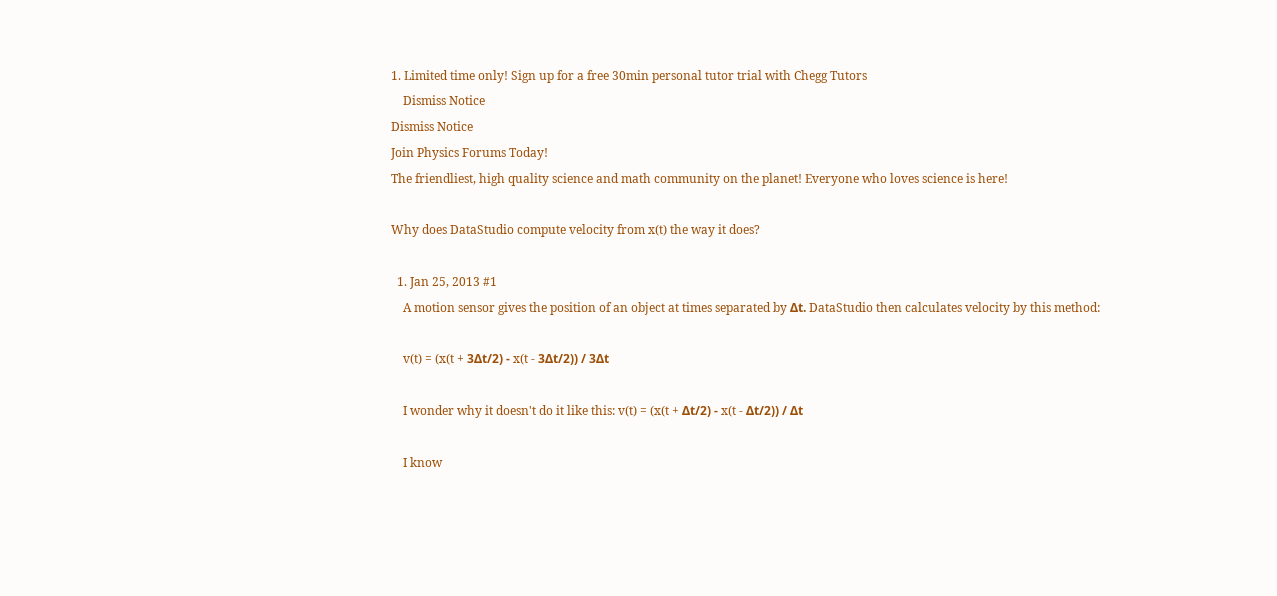1. Limited time only! Sign up for a free 30min personal tutor trial with Chegg Tutors
    Dismiss Notice
Dismiss Notice
Join Physics Forums Today!
The friendliest, high quality science and math community on the planet! Everyone who loves science is here!

Why does DataStudio compute velocity from x(t) the way it does?

  1. Jan 25, 2013 #1
    A motion sensor gives the position of an object at times separated by Δt. DataStudio then calculates velocity by this method:

    v(t) = (x(t + 3Δt/2) - x(t - 3Δt/2)) / 3Δt

    I wonder why it doesn't do it like this: v(t) = (x(t + Δt/2) - x(t - Δt/2)) / Δt

    I know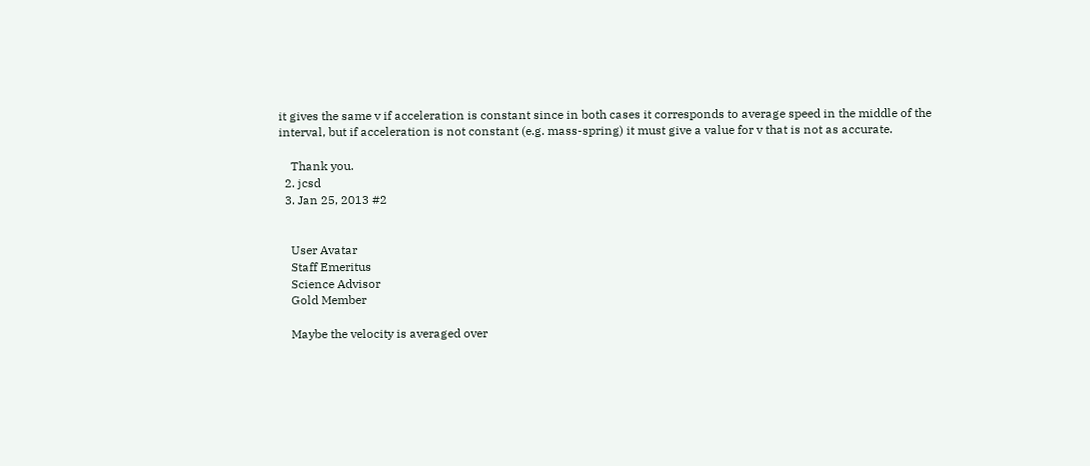it gives the same v if acceleration is constant since in both cases it corresponds to average speed in the middle of the interval, but if acceleration is not constant (e.g. mass-spring) it must give a value for v that is not as accurate.

    Thank you.
  2. jcsd
  3. Jan 25, 2013 #2


    User Avatar
    Staff Emeritus
    Science Advisor
    Gold Member

    Maybe the velocity is averaged over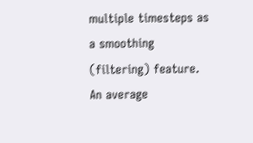multiple timesteps as a smoothing (filtering) feature. An average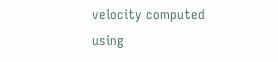velocity computed using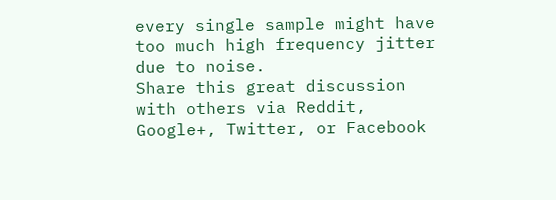every single sample might have too much high frequency jitter due to noise.
Share this great discussion with others via Reddit, Google+, Twitter, or Facebook